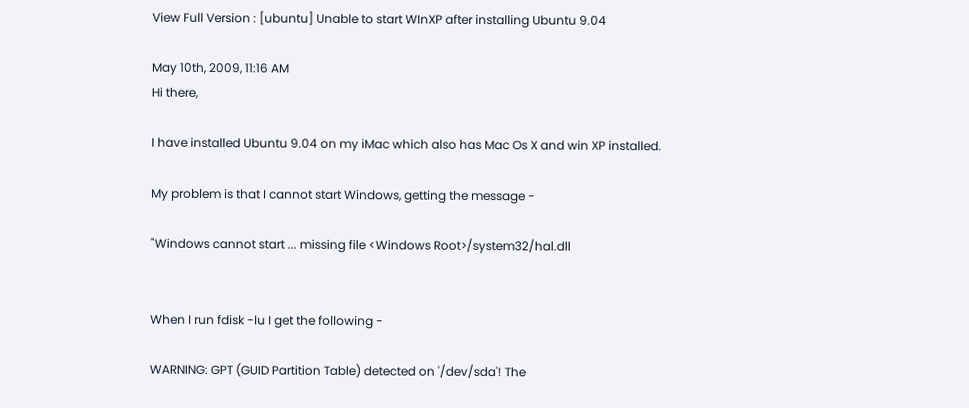View Full Version : [ubuntu] Unable to start WInXP after installing Ubuntu 9.04

May 10th, 2009, 11:16 AM
Hi there,

I have installed Ubuntu 9.04 on my iMac which also has Mac Os X and win XP installed.

My problem is that I cannot start Windows, getting the message -

"Windows cannot start ... missing file <Windows Root>/system32/hal.dll


When I run fdisk -lu I get the following -

WARNING: GPT (GUID Partition Table) detected on '/dev/sda'! The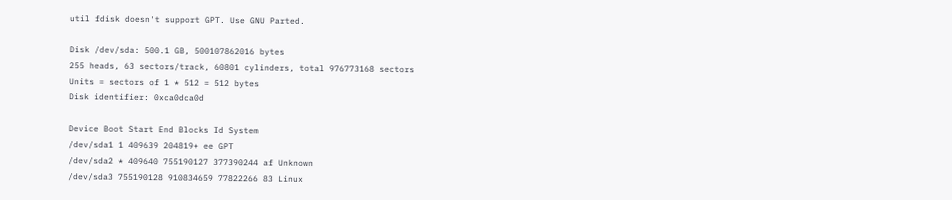util fdisk doesn't support GPT. Use GNU Parted.

Disk /dev/sda: 500.1 GB, 500107862016 bytes
255 heads, 63 sectors/track, 60801 cylinders, total 976773168 sectors
Units = sectors of 1 * 512 = 512 bytes
Disk identifier: 0xca0dca0d

Device Boot Start End Blocks Id System
/dev/sda1 1 409639 204819+ ee GPT
/dev/sda2 * 409640 755190127 377390244 af Unknown
/dev/sda3 755190128 910834659 77822266 83 Linux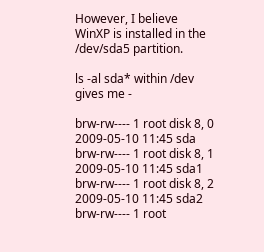However, I believe WinXP is installed in the /dev/sda5 partition.

ls -al sda* within /dev gives me -

brw-rw---- 1 root disk 8, 0 2009-05-10 11:45 sda
brw-rw---- 1 root disk 8, 1 2009-05-10 11:45 sda1
brw-rw---- 1 root disk 8, 2 2009-05-10 11:45 sda2
brw-rw---- 1 root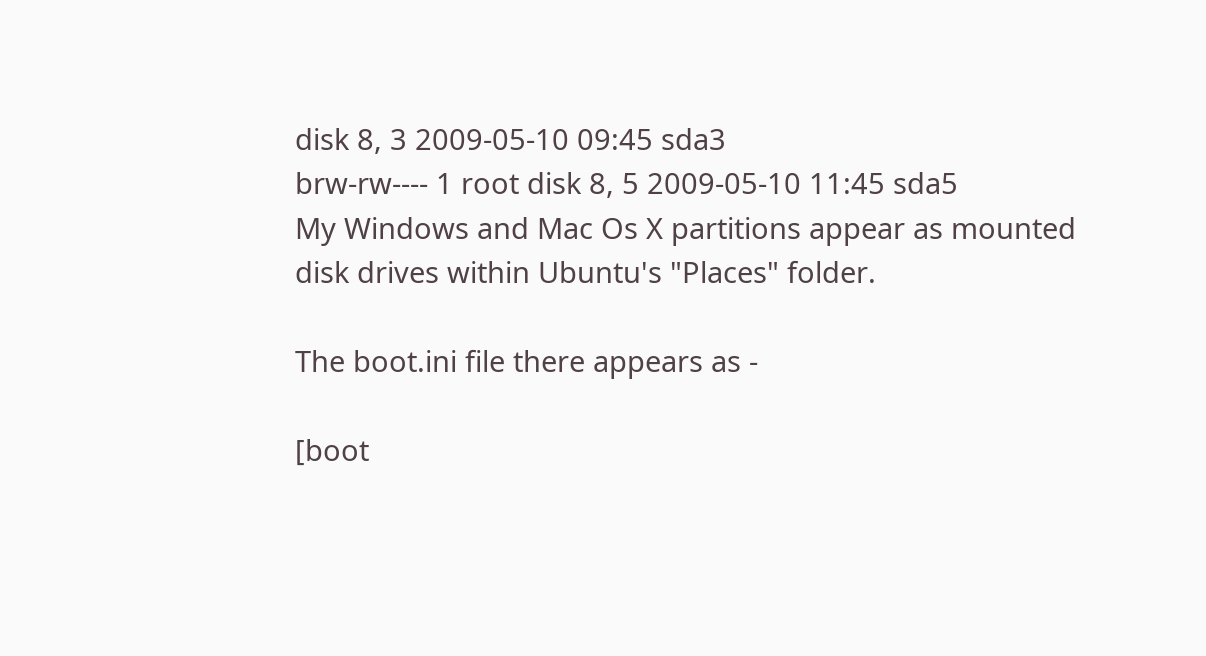disk 8, 3 2009-05-10 09:45 sda3
brw-rw---- 1 root disk 8, 5 2009-05-10 11:45 sda5
My Windows and Mac Os X partitions appear as mounted disk drives within Ubuntu's "Places" folder.

The boot.ini file there appears as -

[boot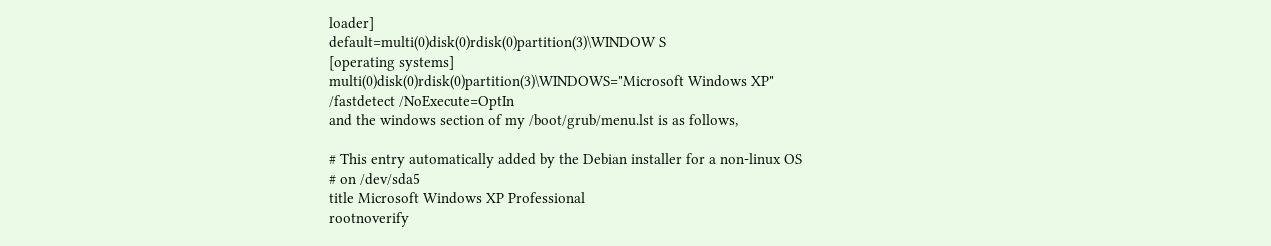loader]
default=multi(0)disk(0)rdisk(0)partition(3)\WINDOW S
[operating systems]
multi(0)disk(0)rdisk(0)partition(3)\WINDOWS="Microsoft Windows XP" /fastdetect /NoExecute=OptIn
and the windows section of my /boot/grub/menu.lst is as follows,

# This entry automatically added by the Debian installer for a non-linux OS
# on /dev/sda5
title Microsoft Windows XP Professional
rootnoverify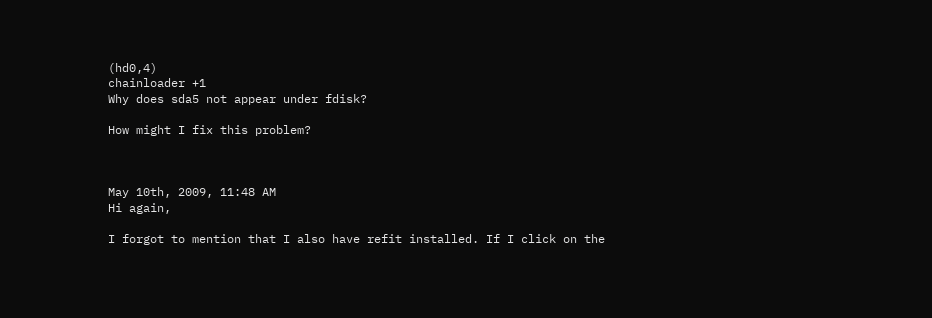(hd0,4)
chainloader +1
Why does sda5 not appear under fdisk?

How might I fix this problem?



May 10th, 2009, 11:48 AM
Hi again,

I forgot to mention that I also have refit installed. If I click on the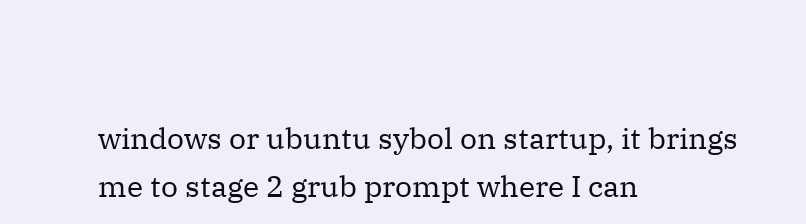windows or ubuntu sybol on startup, it brings me to stage 2 grub prompt where I can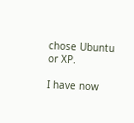chose Ubuntu or XP.

I have now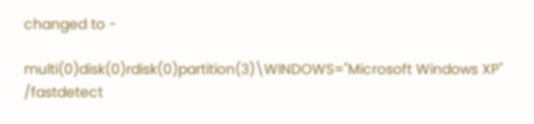changed to -

multi(0)disk(0)rdisk(0)partition(3)\WINDOWS="Microsoft Windows XP" /fastdetect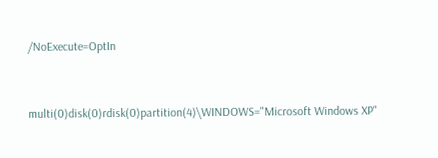/NoExecute=OptIn


multi(0)disk(0)rdisk(0)partition(4)\WINDOWS="Microsoft Windows XP"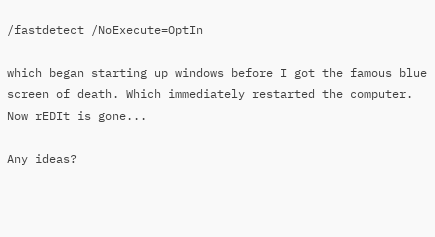/fastdetect /NoExecute=OptIn

which began starting up windows before I got the famous blue screen of death. Which immediately restarted the computer. Now rEDIt is gone...

Any ideas?